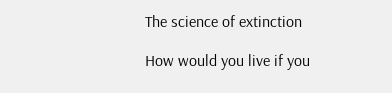The science of extinction

How would you live if you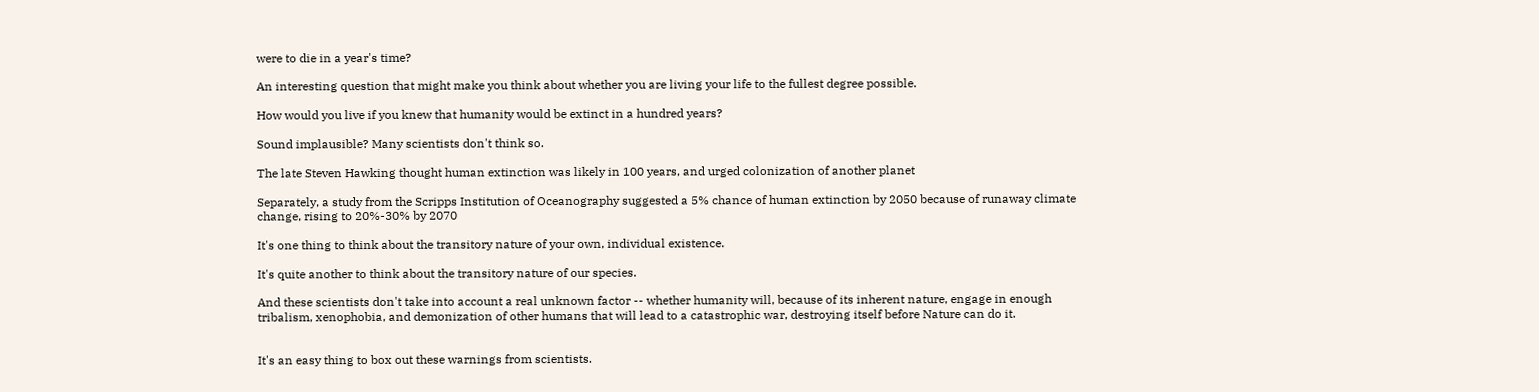were to die in a year's time?

An interesting question that might make you think about whether you are living your life to the fullest degree possible.

How would you live if you knew that humanity would be extinct in a hundred years?

Sound implausible? Many scientists don't think so.

The late Steven Hawking thought human extinction was likely in 100 years, and urged colonization of another planet

Separately, a study from the Scripps Institution of Oceanography suggested a 5% chance of human extinction by 2050 because of runaway climate change, rising to 20%-30% by 2070

It's one thing to think about the transitory nature of your own, individual existence.

It's quite another to think about the transitory nature of our species.

And these scientists don't take into account a real unknown factor -- whether humanity will, because of its inherent nature, engage in enough tribalism, xenophobia, and demonization of other humans that will lead to a catastrophic war, destroying itself before Nature can do it.


It's an easy thing to box out these warnings from scientists.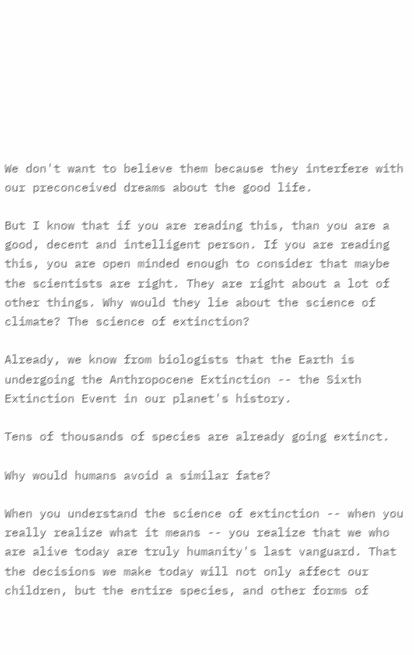We don't want to believe them because they interfere with our preconceived dreams about the good life.

But I know that if you are reading this, than you are a good, decent and intelligent person. If you are reading this, you are open minded enough to consider that maybe the scientists are right. They are right about a lot of other things. Why would they lie about the science of climate? The science of extinction?

Already, we know from biologists that the Earth is undergoing the Anthropocene Extinction -- the Sixth Extinction Event in our planet's history.

Tens of thousands of species are already going extinct.

Why would humans avoid a similar fate?

When you understand the science of extinction -- when you really realize what it means -- you realize that we who are alive today are truly humanity's last vanguard. That the decisions we make today will not only affect our children, but the entire species, and other forms of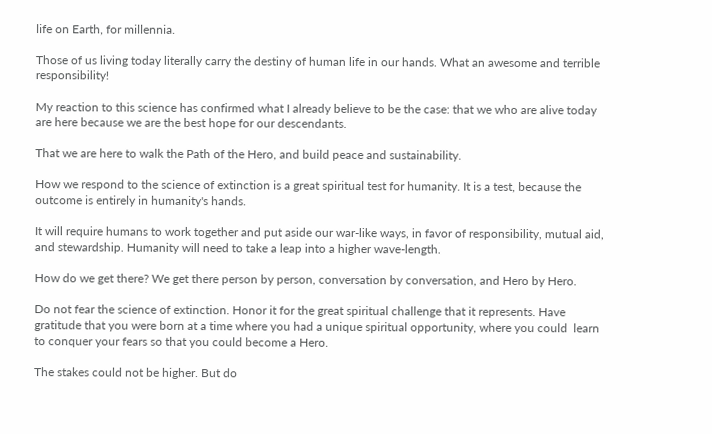life on Earth, for millennia.

Those of us living today literally carry the destiny of human life in our hands. What an awesome and terrible responsibility!

My reaction to this science has confirmed what I already believe to be the case: that we who are alive today are here because we are the best hope for our descendants.

That we are here to walk the Path of the Hero, and build peace and sustainability.

How we respond to the science of extinction is a great spiritual test for humanity. It is a test, because the outcome is entirely in humanity's hands.

It will require humans to work together and put aside our war-like ways, in favor of responsibility, mutual aid, and stewardship. Humanity will need to take a leap into a higher wave-length.

How do we get there? We get there person by person, conversation by conversation, and Hero by Hero.

Do not fear the science of extinction. Honor it for the great spiritual challenge that it represents. Have gratitude that you were born at a time where you had a unique spiritual opportunity, where you could  learn to conquer your fears so that you could become a Hero.

The stakes could not be higher. But do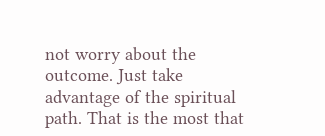not worry about the outcome. Just take advantage of the spiritual path. That is the most that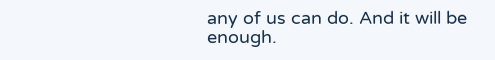any of us can do. And it will be enough.